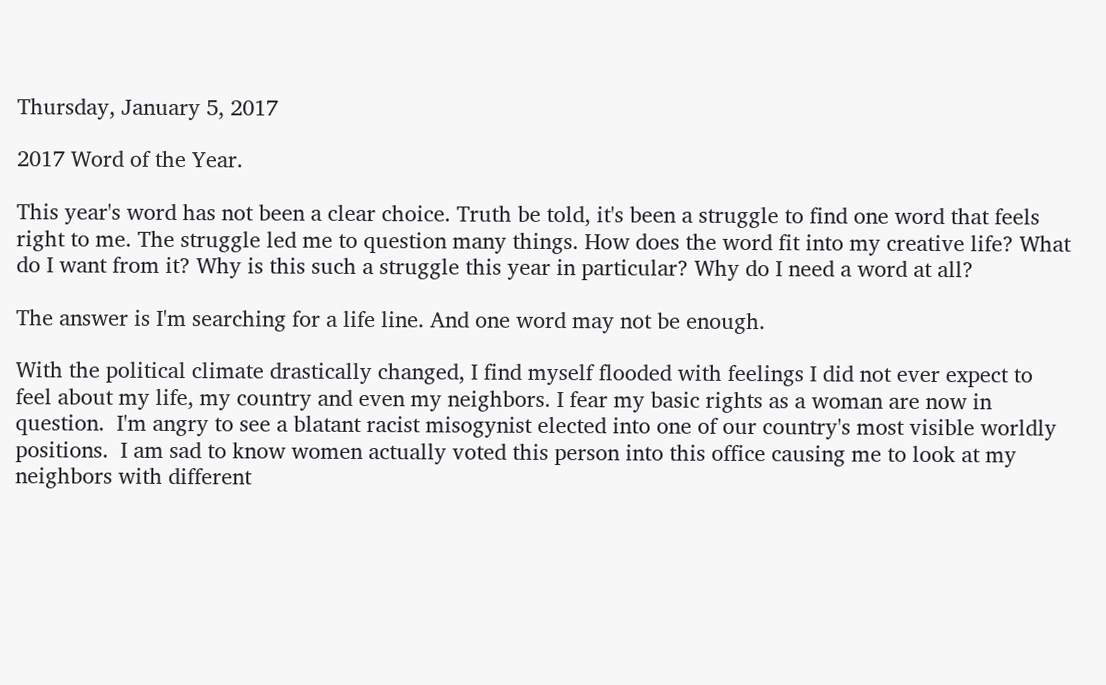Thursday, January 5, 2017

2017 Word of the Year.

This year's word has not been a clear choice. Truth be told, it's been a struggle to find one word that feels right to me. The struggle led me to question many things. How does the word fit into my creative life? What do I want from it? Why is this such a struggle this year in particular? Why do I need a word at all?

The answer is I'm searching for a life line. And one word may not be enough.

With the political climate drastically changed, I find myself flooded with feelings I did not ever expect to feel about my life, my country and even my neighbors. I fear my basic rights as a woman are now in question.  I'm angry to see a blatant racist misogynist elected into one of our country's most visible worldly positions.  I am sad to know women actually voted this person into this office causing me to look at my neighbors with different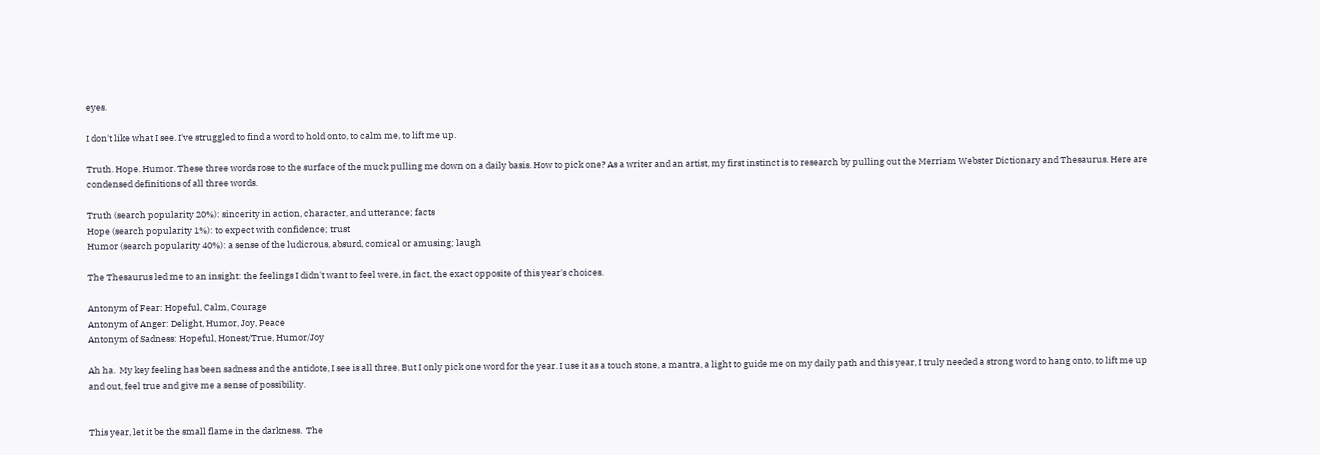eyes.

I don't like what I see. I've struggled to find a word to hold onto, to calm me, to lift me up.

Truth. Hope. Humor. These three words rose to the surface of the muck pulling me down on a daily basis. How to pick one? As a writer and an artist, my first instinct is to research by pulling out the Merriam Webster Dictionary and Thesaurus. Here are condensed definitions of all three words.

Truth (search popularity 20%): sincerity in action, character, and utterance; facts
Hope (search popularity 1%): to expect with confidence; trust
Humor (search popularity 40%): a sense of the ludicrous, absurd, comical or amusing; laugh

The Thesaurus led me to an insight: the feelings I didn't want to feel were, in fact, the exact opposite of this year's choices.

Antonym of Fear: Hopeful, Calm, Courage
Antonym of Anger: Delight, Humor, Joy, Peace
Antonym of Sadness: Hopeful, Honest/True, Humor/Joy

Ah ha.  My key feeling has been sadness and the antidote, I see is all three. But I only pick one word for the year. I use it as a touch stone, a mantra, a light to guide me on my daily path and this year, I truly needed a strong word to hang onto, to lift me up and out, feel true and give me a sense of possibility.


This year, let it be the small flame in the darkness.  The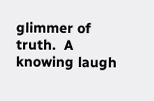glimmer of truth.  A knowing laugh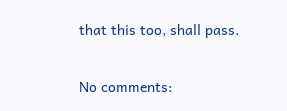that this too, shall pass.

No comments: